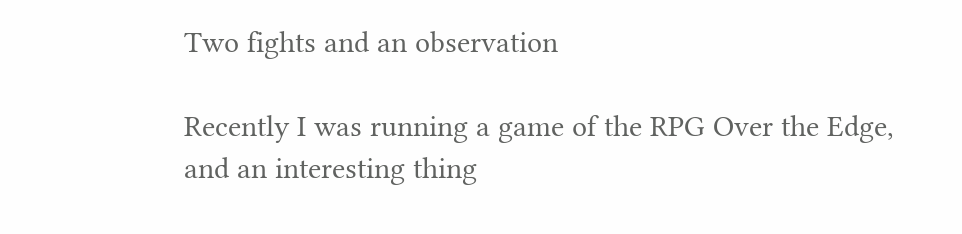Two fights and an observation

Recently I was running a game of the RPG Over the Edge, and an interesting thing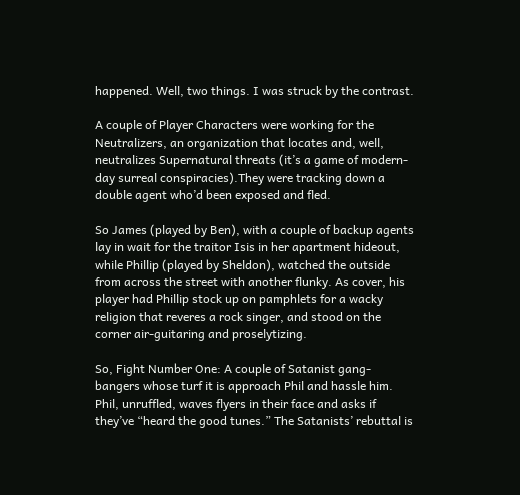happened. Well, two things. I was struck by the contrast.

A couple of Player Characters were working for the Neutralizers, an organization that locates and, well, neutralizes Supernatural threats (it’s a game of modern-day surreal conspiracies).They were tracking down a double agent who’d been exposed and fled.

So James (played by Ben), with a couple of backup agents lay in wait for the traitor Isis in her apartment hideout, while Phillip (played by Sheldon), watched the outside from across the street with another flunky. As cover, his player had Phillip stock up on pamphlets for a wacky religion that reveres a rock singer, and stood on the corner air-guitaring and proselytizing.

So, Fight Number One: A couple of Satanist gang-bangers whose turf it is approach Phil and hassle him. Phil, unruffled, waves flyers in their face and asks if they’ve “heard the good tunes.” The Satanists’ rebuttal is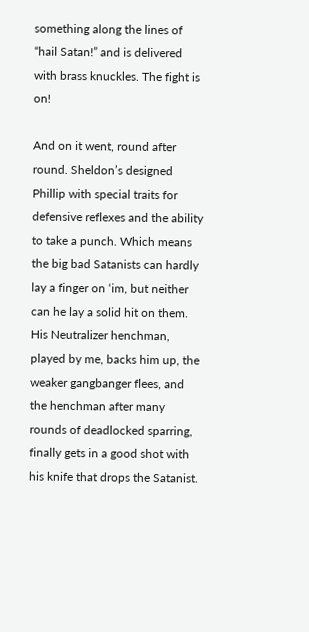something along the lines of “hail Satan!” and is delivered with brass knuckles. The fight is on!

And on it went, round after round. Sheldon’s designed Phillip with special traits for defensive reflexes and the ability to take a punch. Which means the big bad Satanists can hardly lay a finger on ‘im, but neither can he lay a solid hit on them. His Neutralizer henchman, played by me, backs him up, the weaker gangbanger flees, and the henchman after many rounds of deadlocked sparring, finally gets in a good shot with his knife that drops the Satanist.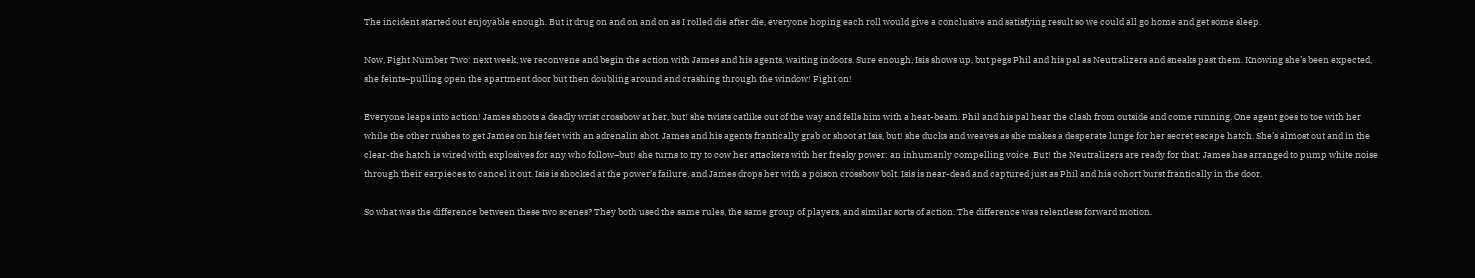The incident started out enjoyable enough. But it drug on and on and on as I rolled die after die, everyone hoping each roll would give a conclusive and satisfying result so we could all go home and get some sleep.

Now, Fight Number Two: next week, we reconvene and begin the action with James and his agents, waiting indoors. Sure enough, Isis shows up, but pegs Phil and his pal as Neutralizers and sneaks past them. Knowing she’s been expected, she feints–pulling open the apartment door but then doubling around and crashing through the window! Fight on!

Everyone leaps into action! James shoots a deadly wrist crossbow at her, but! she twists catlike out of the way and fells him with a heat-beam. Phil and his pal hear the clash from outside and come running. One agent goes to toe with her while the other rushes to get James on his feet with an adrenalin shot. James and his agents frantically grab or shoot at Isis, but! she ducks and weaves as she makes a desperate lunge for her secret escape hatch. She’s almost out and in the clear-the hatch is wired with explosives for any who follow–but! she turns to try to cow her attackers with her freaky power: an inhumanly compelling voice. But! the Neutralizers are ready for that: James has arranged to pump white noise through their earpieces to cancel it out. Isis is shocked at the power’s failure, and James drops her with a poison crossbow bolt. Isis is near-dead and captured just as Phil and his cohort burst frantically in the door.

So what was the difference between these two scenes? They both used the same rules, the same group of players, and similar sorts of action. The difference was relentless forward motion.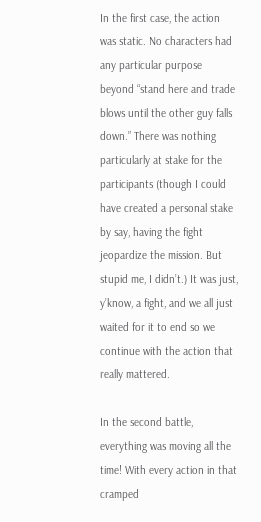In the first case, the action was static. No characters had any particular purpose beyond “stand here and trade blows until the other guy falls down.” There was nothing particularly at stake for the participants (though I could have created a personal stake by say, having the fight jeopardize the mission. But stupid me, I didn’t.) It was just, y’know, a fight, and we all just waited for it to end so we continue with the action that really mattered.

In the second battle, everything was moving all the time! With every action in that cramped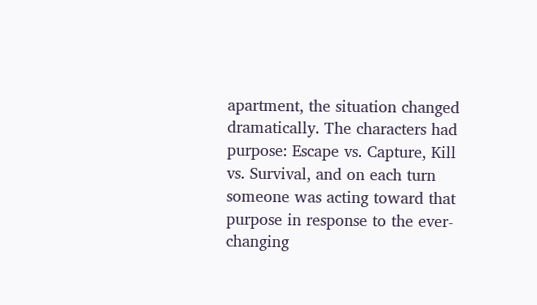apartment, the situation changed dramatically. The characters had purpose: Escape vs. Capture, Kill vs. Survival, and on each turn someone was acting toward that purpose in response to the ever-changing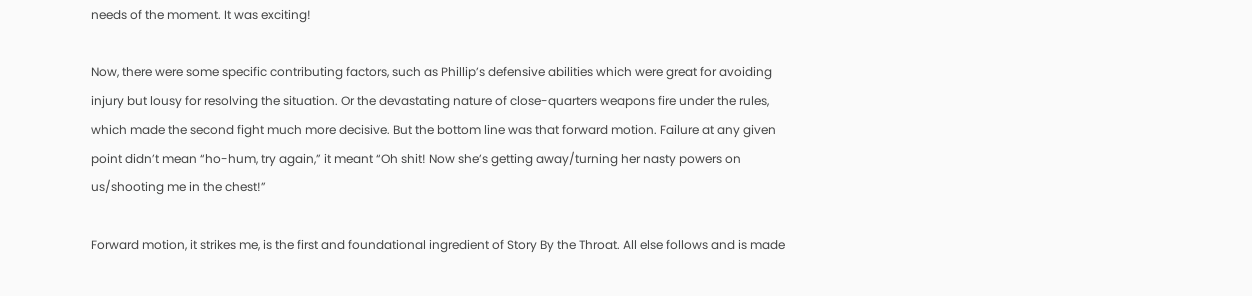needs of the moment. It was exciting!

Now, there were some specific contributing factors, such as Phillip’s defensive abilities which were great for avoiding injury but lousy for resolving the situation. Or the devastating nature of close-quarters weapons fire under the rules, which made the second fight much more decisive. But the bottom line was that forward motion. Failure at any given point didn’t mean “ho-hum, try again,” it meant “Oh shit! Now she’s getting away/turning her nasty powers on us/shooting me in the chest!”

Forward motion, it strikes me, is the first and foundational ingredient of Story By the Throat. All else follows and is made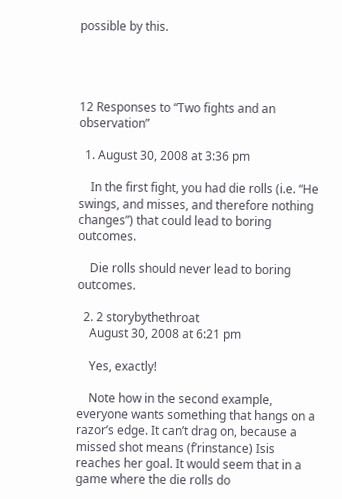possible by this.




12 Responses to “Two fights and an observation”

  1. August 30, 2008 at 3:36 pm

    In the first fight, you had die rolls (i.e. “He swings, and misses, and therefore nothing changes”) that could lead to boring outcomes.

    Die rolls should never lead to boring outcomes.

  2. 2 storybythethroat
    August 30, 2008 at 6:21 pm

    Yes, exactly!

    Note how in the second example, everyone wants something that hangs on a razor’s edge. It can’t drag on, because a missed shot means (f’rinstance) Isis reaches her goal. It would seem that in a game where the die rolls do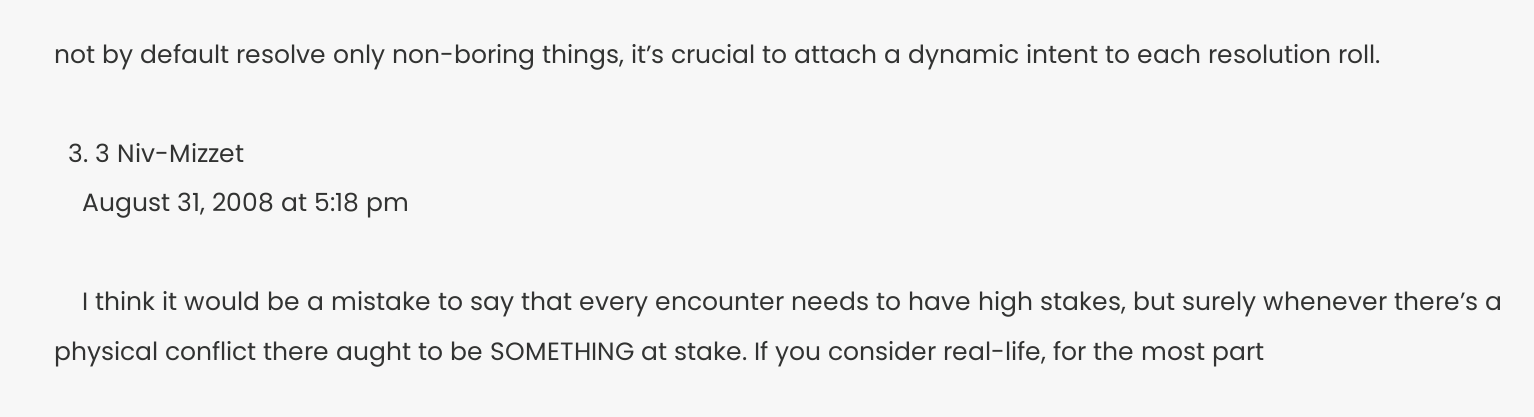not by default resolve only non-boring things, it’s crucial to attach a dynamic intent to each resolution roll.

  3. 3 Niv-Mizzet
    August 31, 2008 at 5:18 pm

    I think it would be a mistake to say that every encounter needs to have high stakes, but surely whenever there’s a physical conflict there aught to be SOMETHING at stake. If you consider real-life, for the most part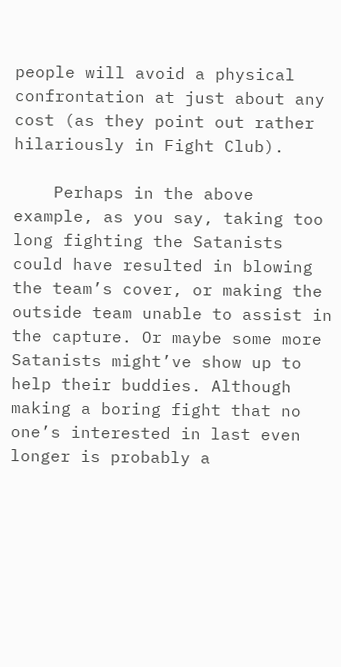people will avoid a physical confrontation at just about any cost (as they point out rather hilariously in Fight Club).

    Perhaps in the above example, as you say, taking too long fighting the Satanists could have resulted in blowing the team’s cover, or making the outside team unable to assist in the capture. Or maybe some more Satanists might’ve show up to help their buddies. Although making a boring fight that no one’s interested in last even longer is probably a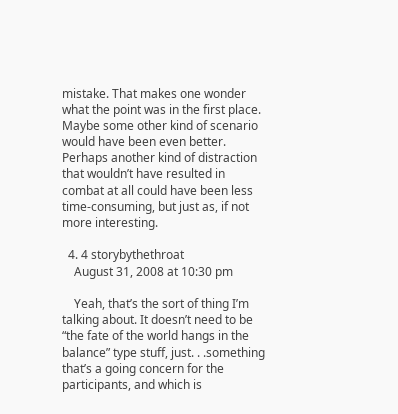mistake. That makes one wonder what the point was in the first place. Maybe some other kind of scenario would have been even better. Perhaps another kind of distraction that wouldn’t have resulted in combat at all could have been less time-consuming, but just as, if not more interesting.

  4. 4 storybythethroat
    August 31, 2008 at 10:30 pm

    Yeah, that’s the sort of thing I’m talking about. It doesn’t need to be “the fate of the world hangs in the balance” type stuff, just. . .something that’s a going concern for the participants, and which is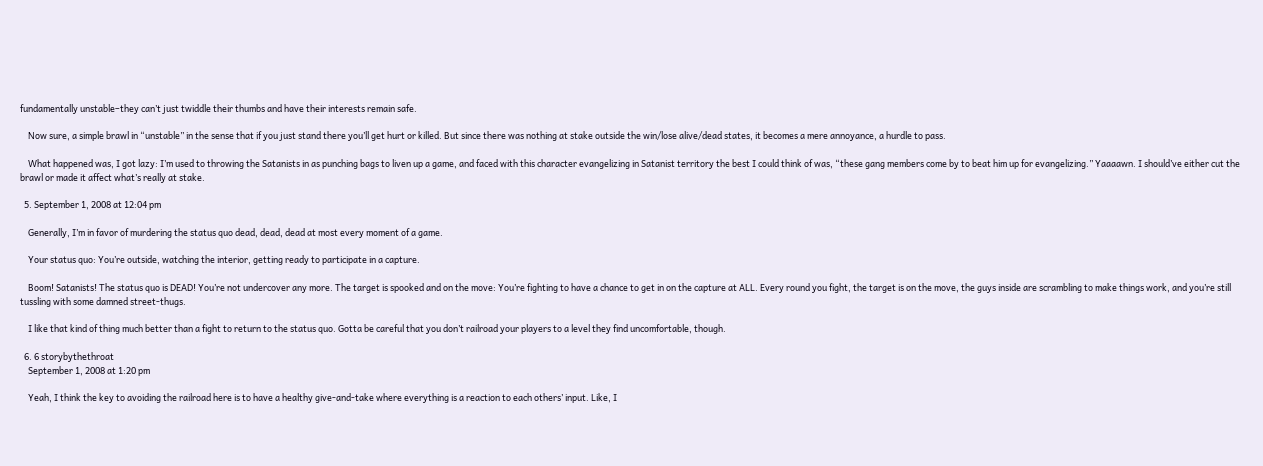fundamentally unstable–they can’t just twiddle their thumbs and have their interests remain safe.

    Now sure, a simple brawl in “unstable” in the sense that if you just stand there you’ll get hurt or killed. But since there was nothing at stake outside the win/lose alive/dead states, it becomes a mere annoyance, a hurdle to pass.

    What happened was, I got lazy: I’m used to throwing the Satanists in as punching bags to liven up a game, and faced with this character evangelizing in Satanist territory the best I could think of was, “these gang members come by to beat him up for evangelizing.” Yaaaawn. I should’ve either cut the brawl or made it affect what’s really at stake.

  5. September 1, 2008 at 12:04 pm

    Generally, I’m in favor of murdering the status quo dead, dead, dead at most every moment of a game.

    Your status quo: You’re outside, watching the interior, getting ready to participate in a capture.

    Boom! Satanists! The status quo is DEAD! You’re not undercover any more. The target is spooked and on the move: You’re fighting to have a chance to get in on the capture at ALL. Every round you fight, the target is on the move, the guys inside are scrambling to make things work, and you’re still tussling with some damned street-thugs.

    I like that kind of thing much better than a fight to return to the status quo. Gotta be careful that you don’t railroad your players to a level they find uncomfortable, though.

  6. 6 storybythethroat
    September 1, 2008 at 1:20 pm

    Yeah, I think the key to avoiding the railroad here is to have a healthy give-and-take where everything is a reaction to each others’ input. Like, I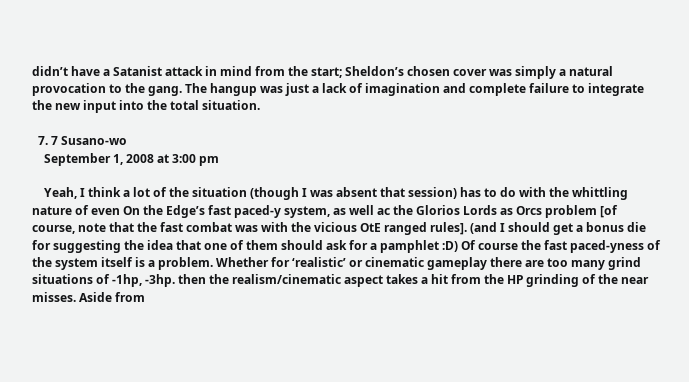didn’t have a Satanist attack in mind from the start; Sheldon’s chosen cover was simply a natural provocation to the gang. The hangup was just a lack of imagination and complete failure to integrate the new input into the total situation.

  7. 7 Susano-wo
    September 1, 2008 at 3:00 pm

    Yeah, I think a lot of the situation (though I was absent that session) has to do with the whittling nature of even On the Edge’s fast paced-y system, as well ac the Glorios Lords as Orcs problem [of course, note that the fast combat was with the vicious OtE ranged rules]. (and I should get a bonus die for suggesting the idea that one of them should ask for a pamphlet :D) Of course the fast paced-yness of the system itself is a problem. Whether for ‘realistic’ or cinematic gameplay there are too many grind situations of -1hp, -3hp. then the realism/cinematic aspect takes a hit from the HP grinding of the near misses. Aside from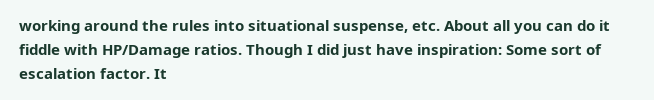working around the rules into situational suspense, etc. About all you can do it fiddle with HP/Damage ratios. Though I did just have inspiration: Some sort of escalation factor. It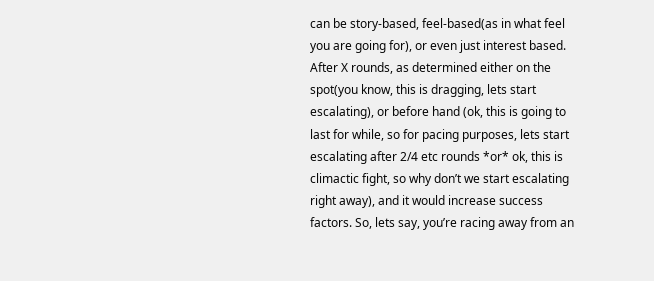can be story-based, feel-based(as in what feel you are going for), or even just interest based. After X rounds, as determined either on the spot(you know, this is dragging, lets start escalating), or before hand (ok, this is going to last for while, so for pacing purposes, lets start escalating after 2/4 etc rounds *or* ok, this is climactic fight, so why don’t we start escalating right away), and it would increase success factors. So, lets say, you’re racing away from an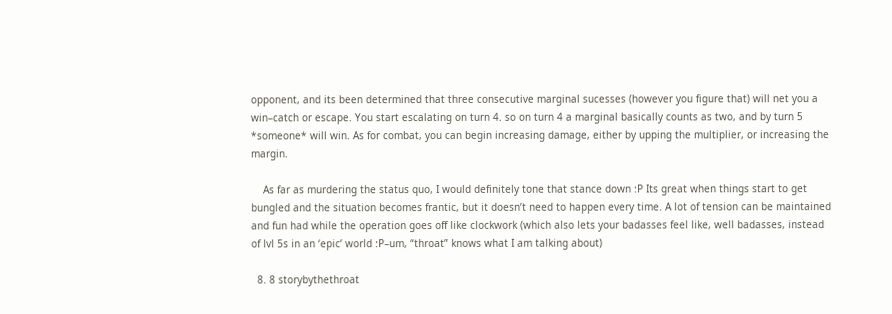opponent, and its been determined that three consecutive marginal sucesses (however you figure that) will net you a win–catch or escape. You start escalating on turn 4. so on turn 4 a marginal basically counts as two, and by turn 5 *someone* will win. As for combat, you can begin increasing damage, either by upping the multiplier, or increasing the margin.

    As far as murdering the status quo, I would definitely tone that stance down :P Its great when things start to get bungled and the situation becomes frantic, but it doesn’t need to happen every time. A lot of tension can be maintained and fun had while the operation goes off like clockwork (which also lets your badasses feel like, well badasses, instead of lvl 5s in an ‘epic’ world :P–um, “throat” knows what I am talking about)

  8. 8 storybythethroat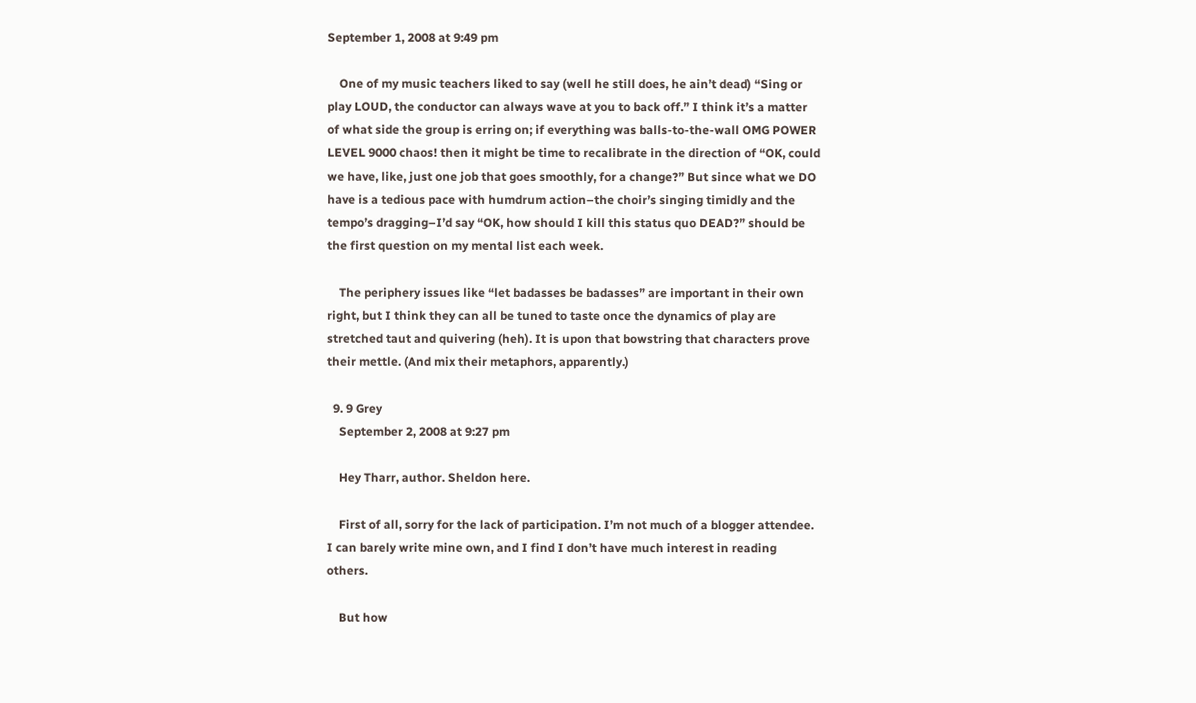September 1, 2008 at 9:49 pm

    One of my music teachers liked to say (well he still does, he ain’t dead) “Sing or play LOUD, the conductor can always wave at you to back off.” I think it’s a matter of what side the group is erring on; if everything was balls-to-the-wall OMG POWER LEVEL 9000 chaos! then it might be time to recalibrate in the direction of “OK, could we have, like, just one job that goes smoothly, for a change?” But since what we DO have is a tedious pace with humdrum action–the choir’s singing timidly and the tempo’s dragging–I’d say “OK, how should I kill this status quo DEAD?” should be the first question on my mental list each week.

    The periphery issues like “let badasses be badasses” are important in their own right, but I think they can all be tuned to taste once the dynamics of play are stretched taut and quivering (heh). It is upon that bowstring that characters prove their mettle. (And mix their metaphors, apparently.)

  9. 9 Grey
    September 2, 2008 at 9:27 pm

    Hey Tharr, author. Sheldon here.

    First of all, sorry for the lack of participation. I’m not much of a blogger attendee. I can barely write mine own, and I find I don’t have much interest in reading others.

    But how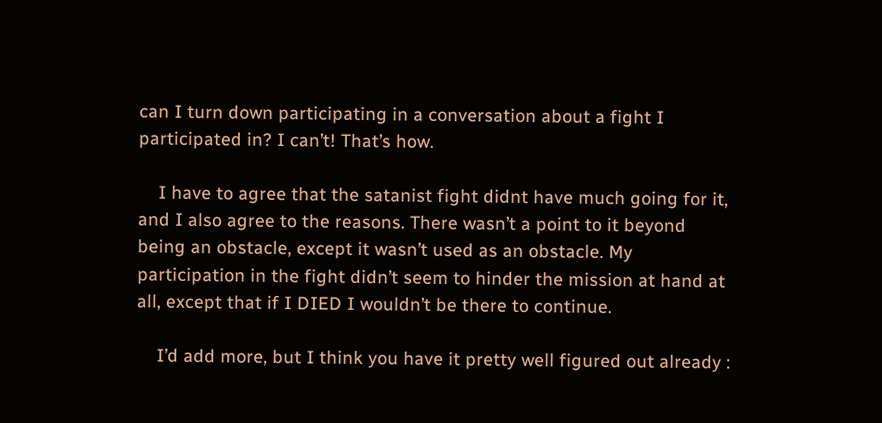can I turn down participating in a conversation about a fight I participated in? I can’t! That’s how.

    I have to agree that the satanist fight didnt have much going for it, and I also agree to the reasons. There wasn’t a point to it beyond being an obstacle, except it wasn’t used as an obstacle. My participation in the fight didn’t seem to hinder the mission at hand at all, except that if I DIED I wouldn’t be there to continue.

    I’d add more, but I think you have it pretty well figured out already :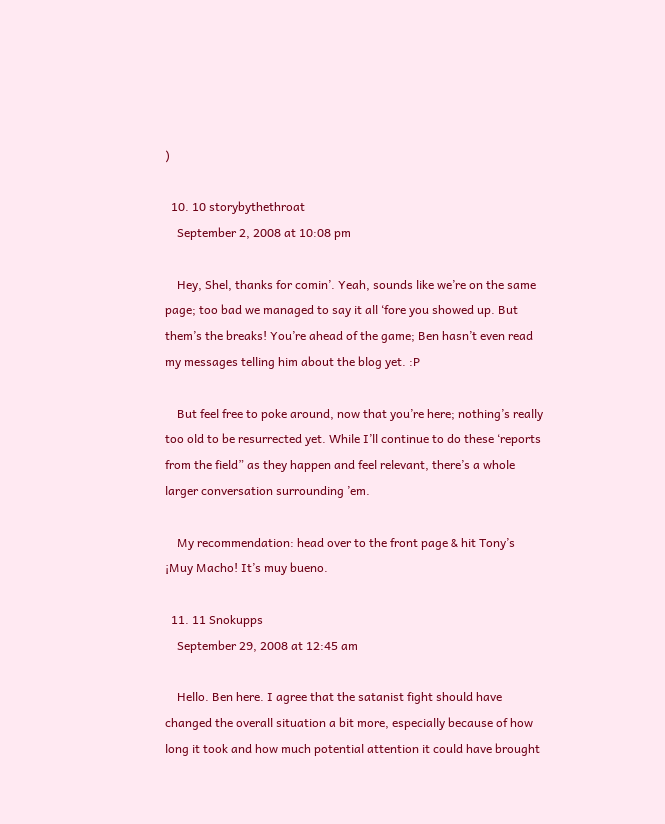)

  10. 10 storybythethroat
    September 2, 2008 at 10:08 pm

    Hey, Shel, thanks for comin’. Yeah, sounds like we’re on the same page; too bad we managed to say it all ‘fore you showed up. But them’s the breaks! You’re ahead of the game; Ben hasn’t even read my messages telling him about the blog yet. :P

    But feel free to poke around, now that you’re here; nothing’s really too old to be resurrected yet. While I’ll continue to do these ‘reports from the field” as they happen and feel relevant, there’s a whole larger conversation surrounding ’em.

    My recommendation: head over to the front page & hit Tony’s ¡Muy Macho! It’s muy bueno.

  11. 11 Snokupps
    September 29, 2008 at 12:45 am

    Hello. Ben here. I agree that the satanist fight should have changed the overall situation a bit more, especially because of how long it took and how much potential attention it could have brought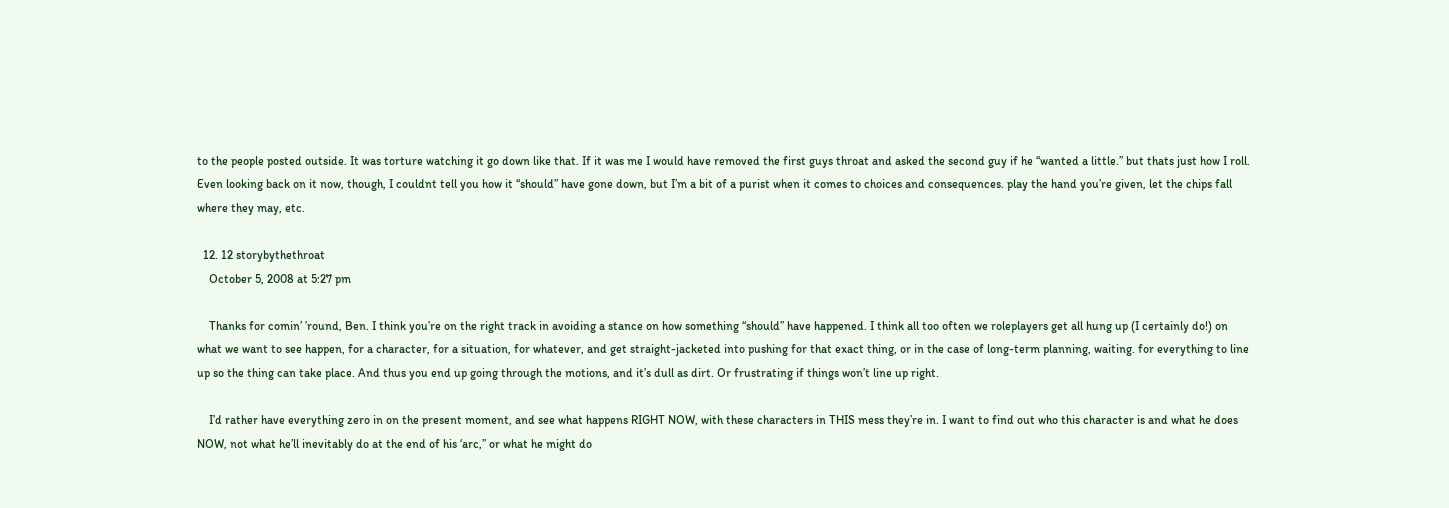to the people posted outside. It was torture watching it go down like that. If it was me I would have removed the first guys throat and asked the second guy if he “wanted a little.” but thats just how I roll. Even looking back on it now, though, I couldnt tell you how it “should” have gone down, but I’m a bit of a purist when it comes to choices and consequences. play the hand you’re given, let the chips fall where they may, etc.

  12. 12 storybythethroat
    October 5, 2008 at 5:27 pm

    Thanks for comin’ ’round, Ben. I think you’re on the right track in avoiding a stance on how something “should” have happened. I think all too often we roleplayers get all hung up (I certainly do!) on what we want to see happen, for a character, for a situation, for whatever, and get straight-jacketed into pushing for that exact thing, or in the case of long-term planning, waiting. for everything to line up so the thing can take place. And thus you end up going through the motions, and it’s dull as dirt. Or frustrating if things won’t line up right.

    I’d rather have everything zero in on the present moment, and see what happens RIGHT NOW, with these characters in THIS mess they’re in. I want to find out who this character is and what he does NOW, not what he’ll inevitably do at the end of his ‘arc,” or what he might do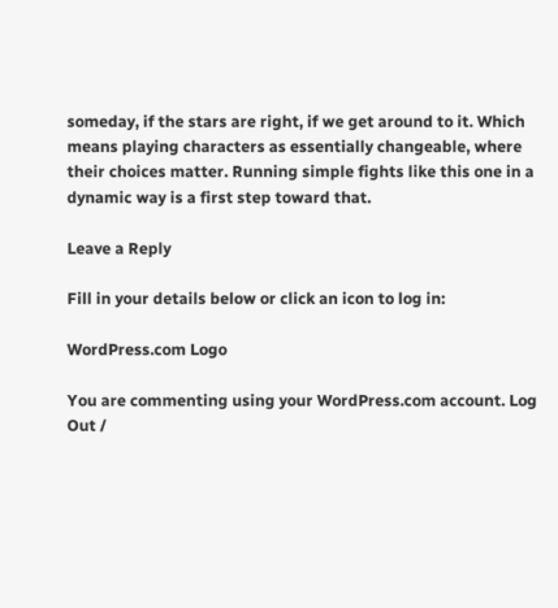someday, if the stars are right, if we get around to it. Which means playing characters as essentially changeable, where their choices matter. Running simple fights like this one in a dynamic way is a first step toward that.

Leave a Reply

Fill in your details below or click an icon to log in:

WordPress.com Logo

You are commenting using your WordPress.com account. Log Out /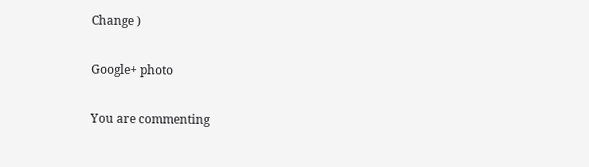Change )

Google+ photo

You are commenting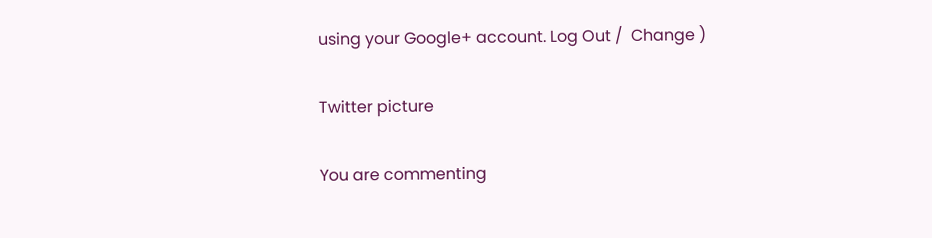using your Google+ account. Log Out /  Change )

Twitter picture

You are commenting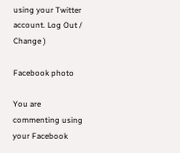using your Twitter account. Log Out /  Change )

Facebook photo

You are commenting using your Facebook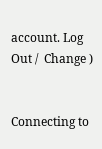account. Log Out /  Change )


Connecting to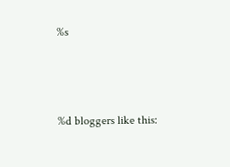%s



%d bloggers like this: